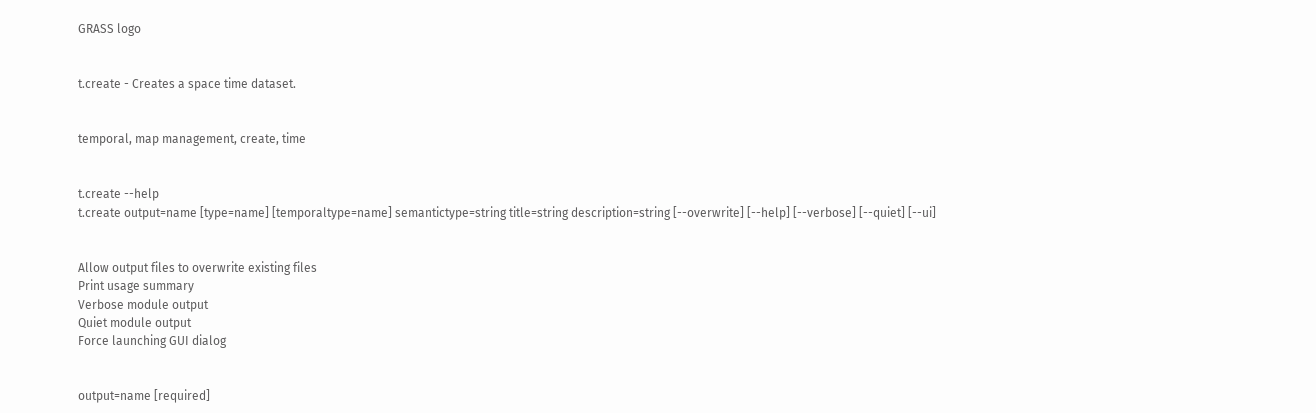GRASS logo


t.create - Creates a space time dataset.


temporal, map management, create, time


t.create --help
t.create output=name [type=name] [temporaltype=name] semantictype=string title=string description=string [--overwrite] [--help] [--verbose] [--quiet] [--ui]


Allow output files to overwrite existing files
Print usage summary
Verbose module output
Quiet module output
Force launching GUI dialog


output=name [required]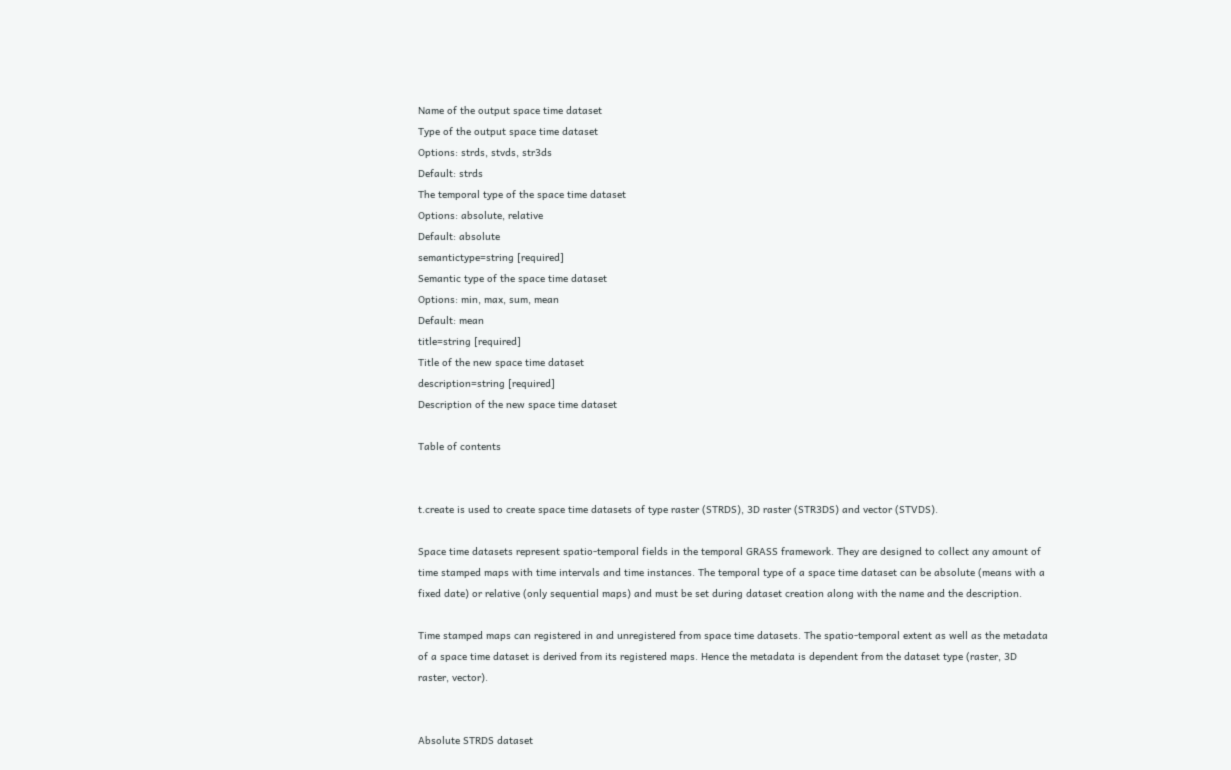Name of the output space time dataset
Type of the output space time dataset
Options: strds, stvds, str3ds
Default: strds
The temporal type of the space time dataset
Options: absolute, relative
Default: absolute
semantictype=string [required]
Semantic type of the space time dataset
Options: min, max, sum, mean
Default: mean
title=string [required]
Title of the new space time dataset
description=string [required]
Description of the new space time dataset

Table of contents


t.create is used to create space time datasets of type raster (STRDS), 3D raster (STR3DS) and vector (STVDS).

Space time datasets represent spatio-temporal fields in the temporal GRASS framework. They are designed to collect any amount of time stamped maps with time intervals and time instances. The temporal type of a space time dataset can be absolute (means with a fixed date) or relative (only sequential maps) and must be set during dataset creation along with the name and the description.

Time stamped maps can registered in and unregistered from space time datasets. The spatio-temporal extent as well as the metadata of a space time dataset is derived from its registered maps. Hence the metadata is dependent from the dataset type (raster, 3D raster, vector).


Absolute STRDS dataset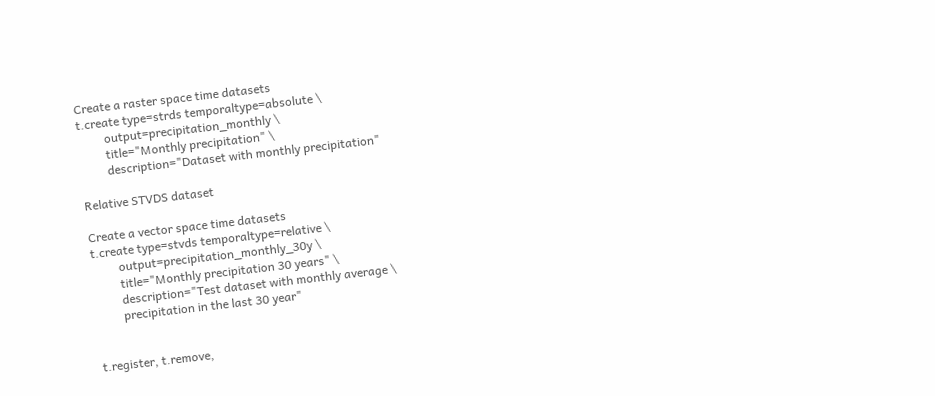Create a raster space time datasets
t.create type=strds temporaltype=absolute \
         output=precipitation_monthly \
         title="Monthly precipitation" \
         description="Dataset with monthly precipitation"

Relative STVDS dataset

Create a vector space time datasets
t.create type=stvds temporaltype=relative \
         output=precipitation_monthly_30y \
         title="Monthly precipitation 30 years" \
         description="Test dataset with monthly average \
         precipitation in the last 30 year"


t.register, t.remove,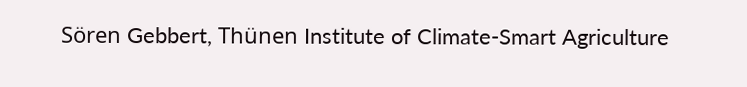Sören Gebbert, Thünen Institute of Climate-Smart Agriculture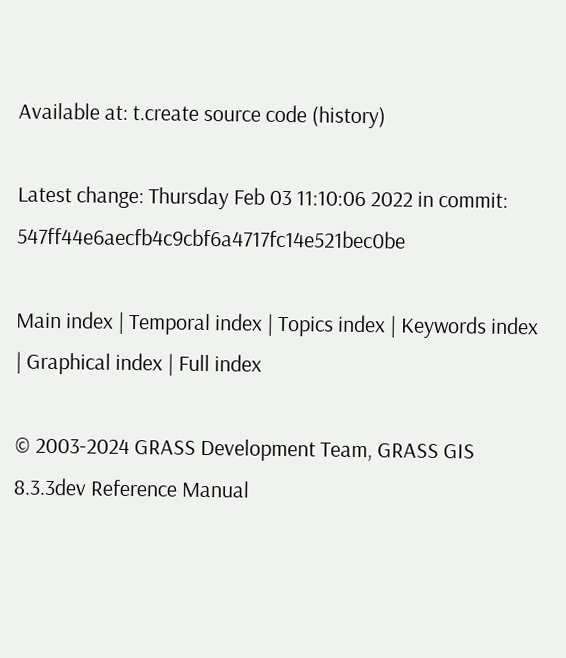Available at: t.create source code (history)

Latest change: Thursday Feb 03 11:10:06 2022 in commit: 547ff44e6aecfb4c9cbf6a4717fc14e521bec0be

Main index | Temporal index | Topics index | Keywords index | Graphical index | Full index

© 2003-2024 GRASS Development Team, GRASS GIS 8.3.3dev Reference Manual